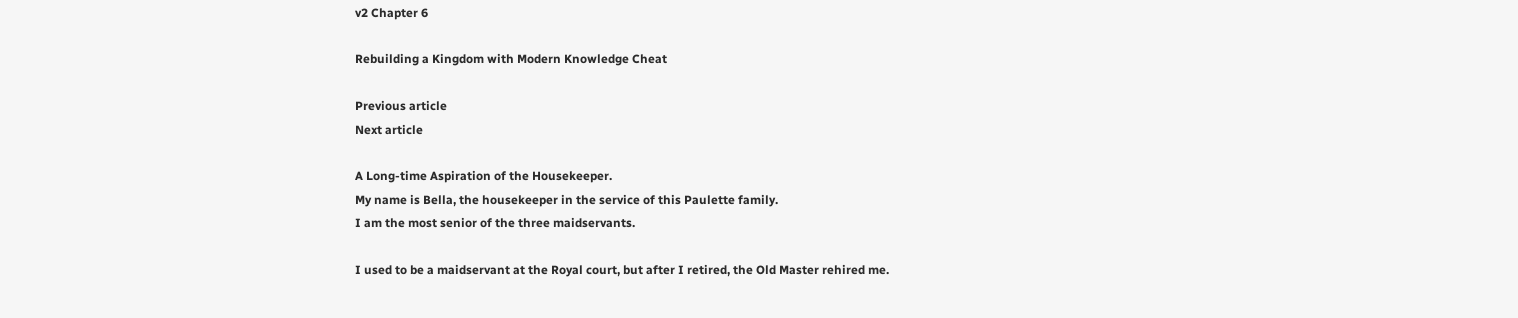v2 Chapter 6

Rebuilding a Kingdom with Modern Knowledge Cheat

Previous article
Next article

A Long-time Aspiration of the Housekeeper.
My name is Bella, the housekeeper in the service of this Paulette family.
I am the most senior of the three maidservants.

I used to be a maidservant at the Royal court, but after I retired, the Old Master rehired me.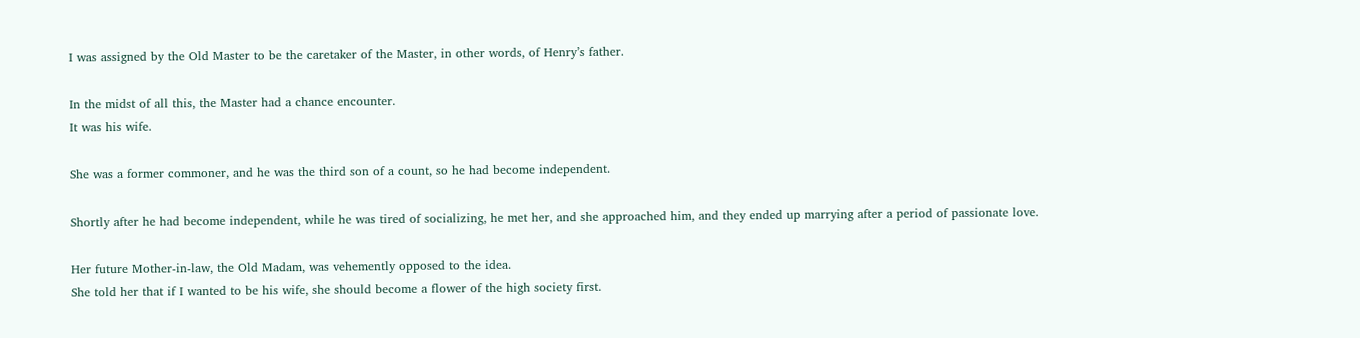I was assigned by the Old Master to be the caretaker of the Master, in other words, of Henry’s father.

In the midst of all this, the Master had a chance encounter.
It was his wife.

She was a former commoner, and he was the third son of a count, so he had become independent.

Shortly after he had become independent, while he was tired of socializing, he met her, and she approached him, and they ended up marrying after a period of passionate love.

Her future Mother-in-law, the Old Madam, was vehemently opposed to the idea.
She told her that if I wanted to be his wife, she should become a flower of the high society first.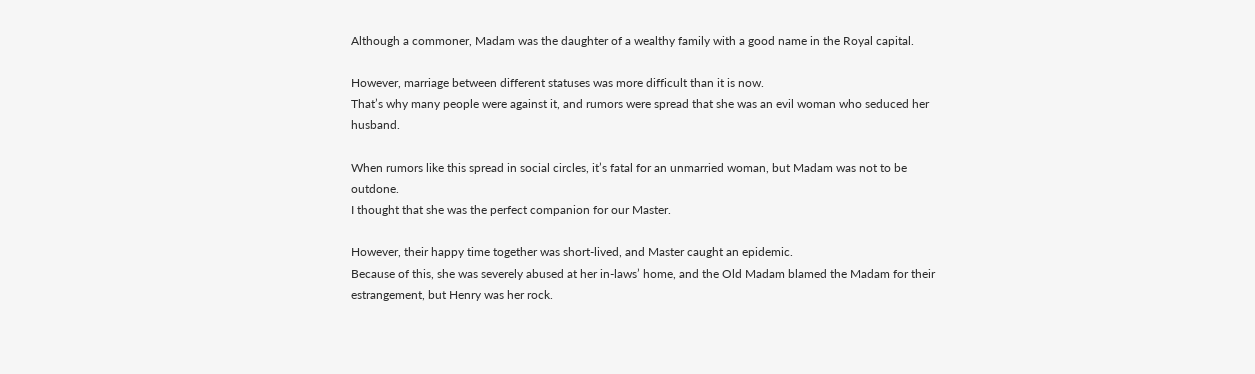Although a commoner, Madam was the daughter of a wealthy family with a good name in the Royal capital.

However, marriage between different statuses was more difficult than it is now.
That’s why many people were against it, and rumors were spread that she was an evil woman who seduced her husband.

When rumors like this spread in social circles, it’s fatal for an unmarried woman, but Madam was not to be outdone.
I thought that she was the perfect companion for our Master.

However, their happy time together was short-lived, and Master caught an epidemic.
Because of this, she was severely abused at her in-laws’ home, and the Old Madam blamed the Madam for their estrangement, but Henry was her rock.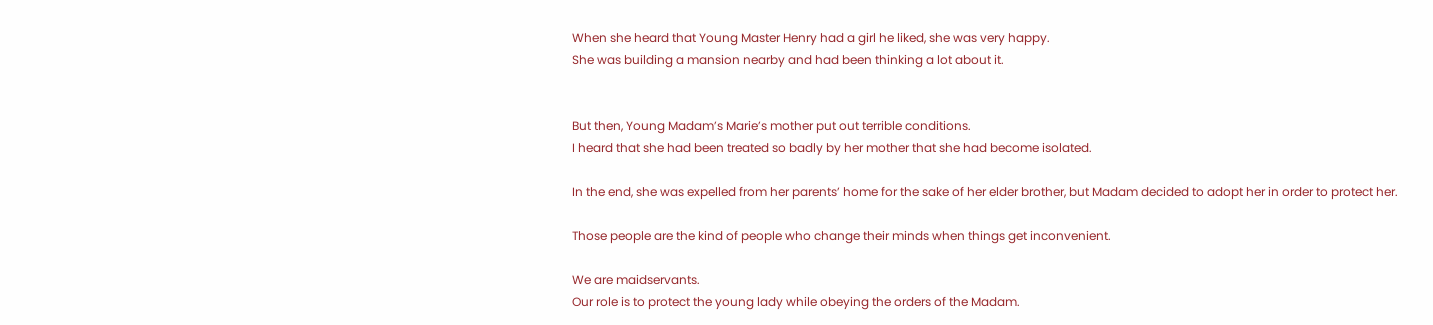When she heard that Young Master Henry had a girl he liked, she was very happy.
She was building a mansion nearby and had been thinking a lot about it.


But then, Young Madam’s Marie’s mother put out terrible conditions.
I heard that she had been treated so badly by her mother that she had become isolated.

In the end, she was expelled from her parents’ home for the sake of her elder brother, but Madam decided to adopt her in order to protect her.

Those people are the kind of people who change their minds when things get inconvenient.

We are maidservants.
Our role is to protect the young lady while obeying the orders of the Madam.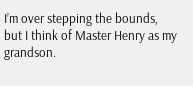I’m over stepping the bounds, but I think of Master Henry as my grandson.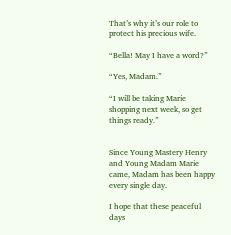That’s why it’s our role to protect his precious wife.

“Bella! May I have a word?”

“Yes, Madam.”

“I will be taking Marie shopping next week, so get things ready.”


Since Young Mastery Henry and Young Madam Marie came, Madam has been happy every single day.

I hope that these peaceful days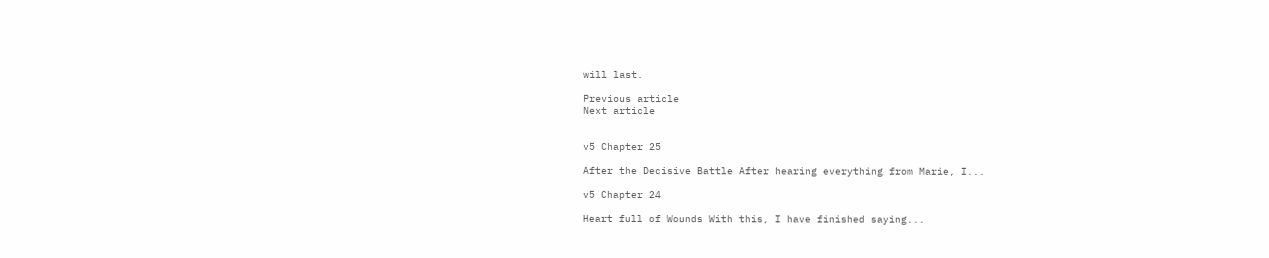will last.

Previous article
Next article


v5 Chapter 25

After the Decisive Battle After hearing everything from Marie, I...

v5 Chapter 24

Heart full of Wounds With this, I have finished saying...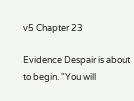v5 Chapter 23

Evidence Despair is about to begin. "You will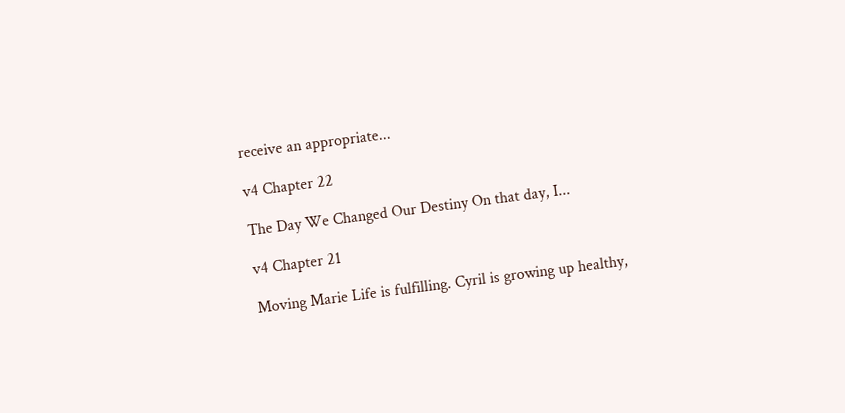receive an appropriate...

v4 Chapter 22

The Day We Changed Our Destiny On that day, I...

v4 Chapter 21

Moving Marie Life is fulfilling. Cyril is growing up healthy,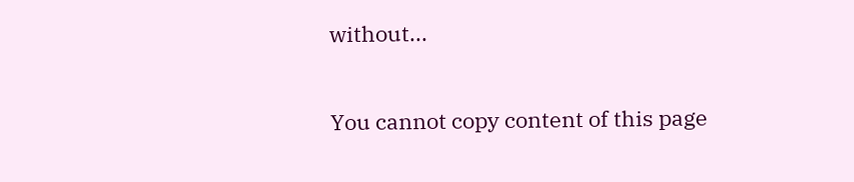without...

You cannot copy content of this page